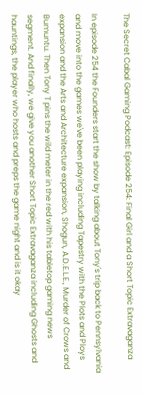The Secret Cabal Gaming Podcast: Episode 254: Final Girl and a Short Topic Extravaganza

In episode 254 the Founders start the show by talking about Tony's trip back to Pennsylvania and move into the games we've been playing including Tapestry with the Plots and Ploys expansion and the Arts and Architecture expansion, Shogun, A.D.E.L.E., Murder of Crows and Bumuntu. Then Tony T pins the wild meter in the red with his tabletop gaming news segment. And finally, we give you another Short Topic Extravaganza including Ghosts and hauntings, the player who hosts and preps the game night and is it okay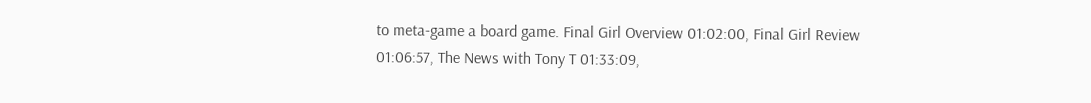to meta-game a board game. Final Girl Overview 01:02:00, Final Girl Review 01:06:57, The News with Tony T 01:33:09,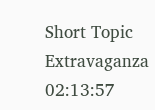Short Topic Extravaganza 02:13:57